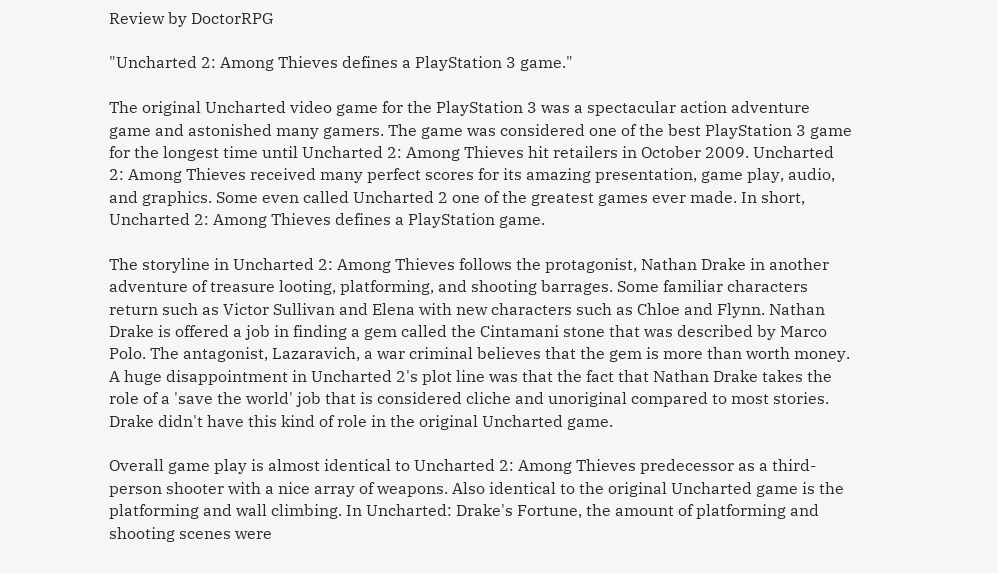Review by DoctorRPG

"Uncharted 2: Among Thieves defines a PlayStation 3 game."

The original Uncharted video game for the PlayStation 3 was a spectacular action adventure game and astonished many gamers. The game was considered one of the best PlayStation 3 game for the longest time until Uncharted 2: Among Thieves hit retailers in October 2009. Uncharted 2: Among Thieves received many perfect scores for its amazing presentation, game play, audio, and graphics. Some even called Uncharted 2 one of the greatest games ever made. In short, Uncharted 2: Among Thieves defines a PlayStation game.

The storyline in Uncharted 2: Among Thieves follows the protagonist, Nathan Drake in another adventure of treasure looting, platforming, and shooting barrages. Some familiar characters return such as Victor Sullivan and Elena with new characters such as Chloe and Flynn. Nathan Drake is offered a job in finding a gem called the Cintamani stone that was described by Marco Polo. The antagonist, Lazaravich, a war criminal believes that the gem is more than worth money. A huge disappointment in Uncharted 2's plot line was that the fact that Nathan Drake takes the role of a 'save the world' job that is considered cliche and unoriginal compared to most stories. Drake didn't have this kind of role in the original Uncharted game.

Overall game play is almost identical to Uncharted 2: Among Thieves predecessor as a third-person shooter with a nice array of weapons. Also identical to the original Uncharted game is the platforming and wall climbing. In Uncharted: Drake's Fortune, the amount of platforming and shooting scenes were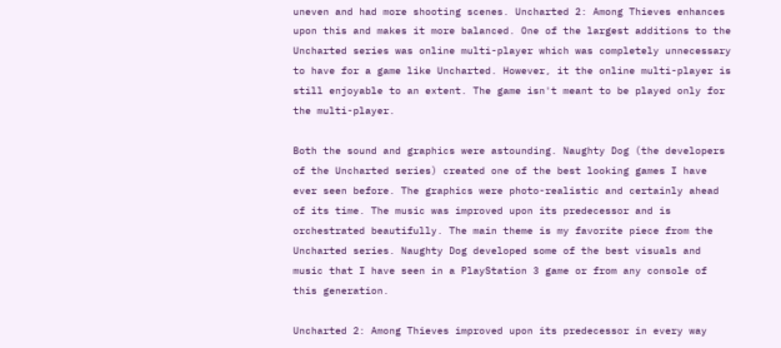uneven and had more shooting scenes. Uncharted 2: Among Thieves enhances upon this and makes it more balanced. One of the largest additions to the Uncharted series was online multi-player which was completely unnecessary to have for a game like Uncharted. However, it the online multi-player is still enjoyable to an extent. The game isn't meant to be played only for the multi-player.

Both the sound and graphics were astounding. Naughty Dog (the developers of the Uncharted series) created one of the best looking games I have ever seen before. The graphics were photo-realistic and certainly ahead of its time. The music was improved upon its predecessor and is orchestrated beautifully. The main theme is my favorite piece from the Uncharted series. Naughty Dog developed some of the best visuals and music that I have seen in a PlayStation 3 game or from any console of this generation.

Uncharted 2: Among Thieves improved upon its predecessor in every way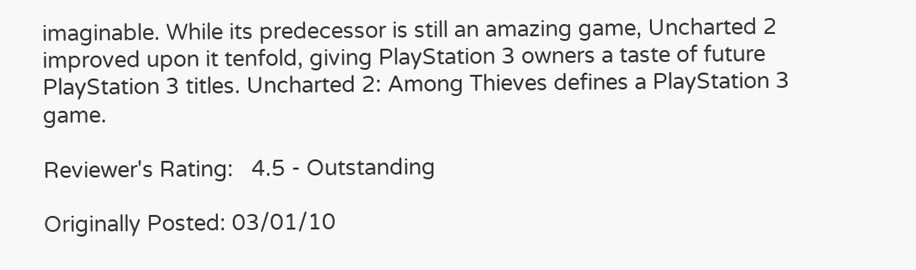imaginable. While its predecessor is still an amazing game, Uncharted 2 improved upon it tenfold, giving PlayStation 3 owners a taste of future PlayStation 3 titles. Uncharted 2: Among Thieves defines a PlayStation 3 game.

Reviewer's Rating:   4.5 - Outstanding

Originally Posted: 03/01/10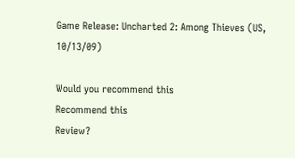Game Release: Uncharted 2: Among Thieves (US, 10/13/09)

Would you recommend this
Recommend this
Review?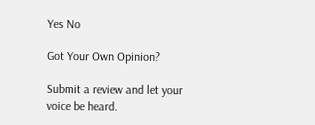Yes No

Got Your Own Opinion?

Submit a review and let your voice be heard.